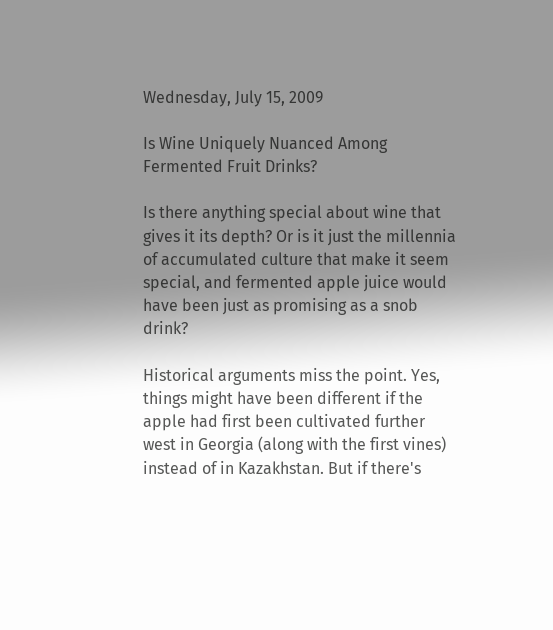Wednesday, July 15, 2009

Is Wine Uniquely Nuanced Among Fermented Fruit Drinks?

Is there anything special about wine that gives it its depth? Or is it just the millennia of accumulated culture that make it seem special, and fermented apple juice would have been just as promising as a snob drink?

Historical arguments miss the point. Yes, things might have been different if the apple had first been cultivated further west in Georgia (along with the first vines) instead of in Kazakhstan. But if there's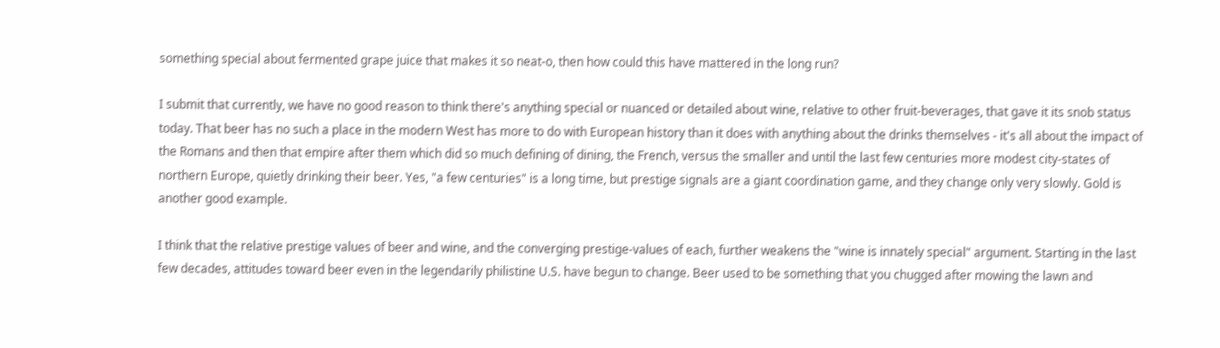something special about fermented grape juice that makes it so neat-o, then how could this have mattered in the long run?

I submit that currently, we have no good reason to think there's anything special or nuanced or detailed about wine, relative to other fruit-beverages, that gave it its snob status today. That beer has no such a place in the modern West has more to do with European history than it does with anything about the drinks themselves - it's all about the impact of the Romans and then that empire after them which did so much defining of dining, the French, versus the smaller and until the last few centuries more modest city-states of northern Europe, quietly drinking their beer. Yes, "a few centuries" is a long time, but prestige signals are a giant coordination game, and they change only very slowly. Gold is another good example.

I think that the relative prestige values of beer and wine, and the converging prestige-values of each, further weakens the "wine is innately special" argument. Starting in the last few decades, attitudes toward beer even in the legendarily philistine U.S. have begun to change. Beer used to be something that you chugged after mowing the lawn and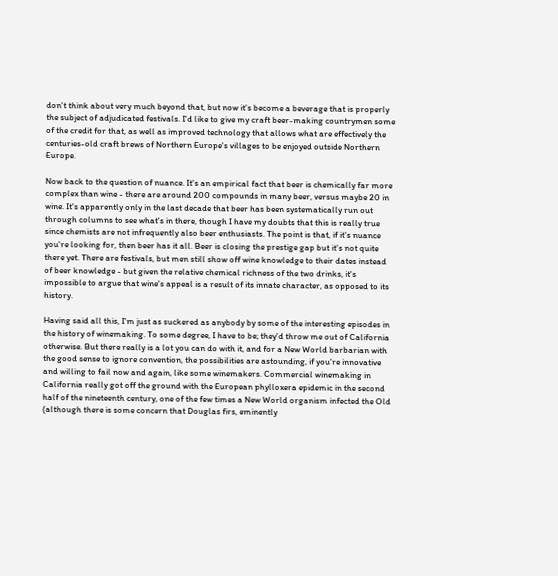don't think about very much beyond that, but now it's become a beverage that is properly the subject of adjudicated festivals. I'd like to give my craft beer-making countrymen some of the credit for that, as well as improved technology that allows what are effectively the centuries-old craft brews of Northern Europe's villages to be enjoyed outside Northern Europe.

Now back to the question of nuance. It's an empirical fact that beer is chemically far more complex than wine - there are around 200 compounds in many beer, versus maybe 20 in wine. It's apparently only in the last decade that beer has been systematically run out through columns to see what's in there, though I have my doubts that this is really true since chemists are not infrequently also beer enthusiasts. The point is that, if it's nuance you're looking for, then beer has it all. Beer is closing the prestige gap but it's not quite there yet. There are festivals, but men still show off wine knowledge to their dates instead of beer knowledge - but given the relative chemical richness of the two drinks, it's impossible to argue that wine's appeal is a result of its innate character, as opposed to its history.

Having said all this, I'm just as suckered as anybody by some of the interesting episodes in the history of winemaking. To some degree, I have to be; they'd throw me out of California otherwise. But there really is a lot you can do with it, and for a New World barbarian with the good sense to ignore convention, the possibilities are astounding, if you're innovative and willing to fail now and again, like some winemakers. Commercial winemaking in California really got off the ground with the European phylloxera epidemic in the second half of the nineteenth century, one of the few times a New World organism infected the Old (although there is some concern that Douglas firs, eminently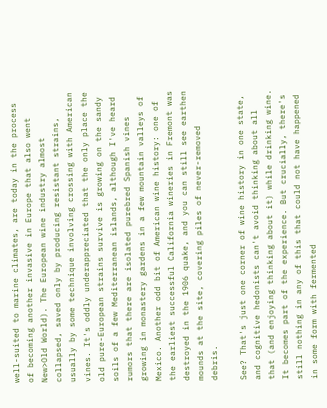well-suited to marine climates, are today in the process of becoming another invasive in Europe that also went New>Old World). The European wine industry almost collapsed, saved only by producing resistant strains, usually by some technique involving crossing with American vines. It's oddly underappreciated that the only place the old pure-European strains survive is growing on the sandy soils of a few Mediterranean islands, although I've heard rumors that there are isolated purebred Spanish vines growing in monastery gardens in a few mountain valleys of Mexico. Another odd bit of American wine history: one of the earliest successful California wineries in Fremont was destroyed in the 1906 quake, and you can still see earthen mounds at the site, covering piles of never-removed debris.

See? That's just one corner of wine history in one state, and cognitive hedonists can't avoid thinking about all that (and enjoying thinking about it) while drinking wine. It becomes part of the experience. But crucially, there's still nothing in any of this that could not have happened in some form with fermented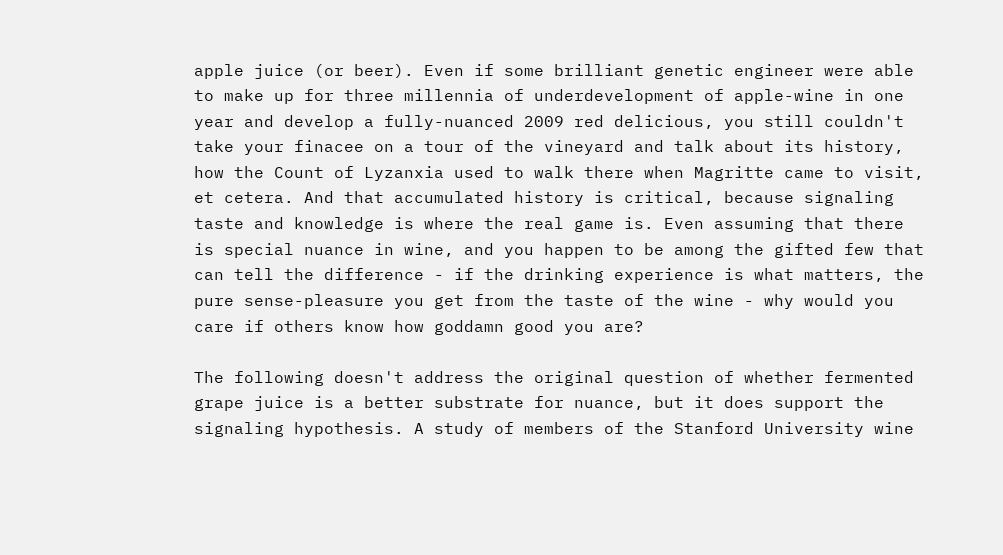apple juice (or beer). Even if some brilliant genetic engineer were able to make up for three millennia of underdevelopment of apple-wine in one year and develop a fully-nuanced 2009 red delicious, you still couldn't take your finacee on a tour of the vineyard and talk about its history, how the Count of Lyzanxia used to walk there when Magritte came to visit, et cetera. And that accumulated history is critical, because signaling taste and knowledge is where the real game is. Even assuming that there is special nuance in wine, and you happen to be among the gifted few that can tell the difference - if the drinking experience is what matters, the pure sense-pleasure you get from the taste of the wine - why would you care if others know how goddamn good you are?

The following doesn't address the original question of whether fermented grape juice is a better substrate for nuance, but it does support the signaling hypothesis. A study of members of the Stanford University wine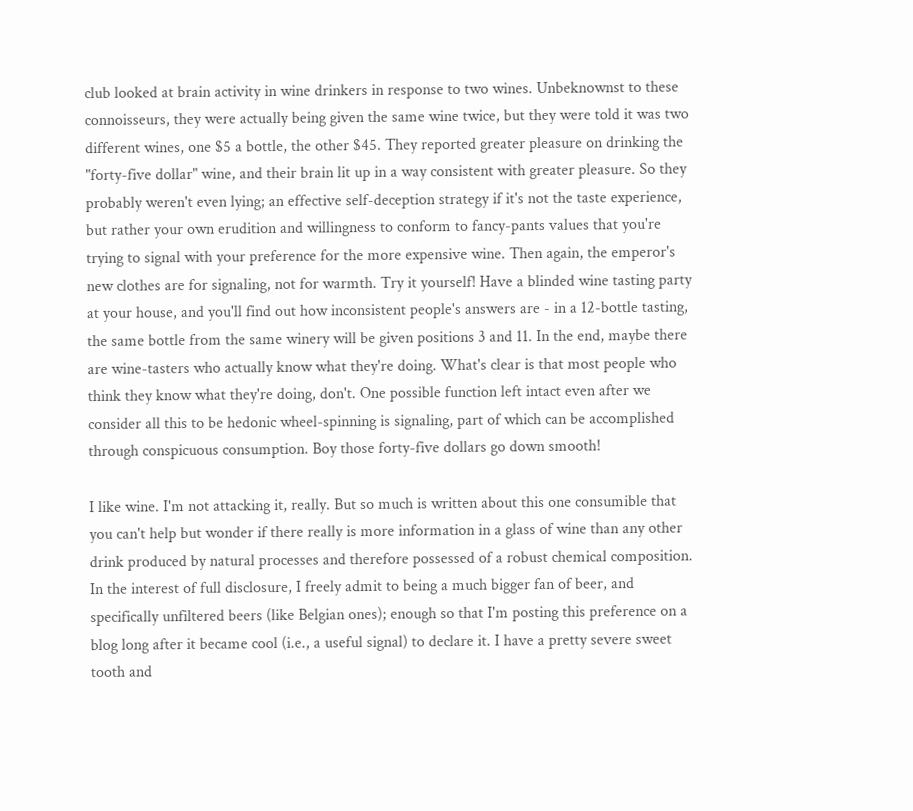club looked at brain activity in wine drinkers in response to two wines. Unbeknownst to these connoisseurs, they were actually being given the same wine twice, but they were told it was two different wines, one $5 a bottle, the other $45. They reported greater pleasure on drinking the "forty-five dollar" wine, and their brain lit up in a way consistent with greater pleasure. So they probably weren't even lying; an effective self-deception strategy if it's not the taste experience, but rather your own erudition and willingness to conform to fancy-pants values that you're trying to signal with your preference for the more expensive wine. Then again, the emperor's new clothes are for signaling, not for warmth. Try it yourself! Have a blinded wine tasting party at your house, and you'll find out how inconsistent people's answers are - in a 12-bottle tasting, the same bottle from the same winery will be given positions 3 and 11. In the end, maybe there are wine-tasters who actually know what they're doing. What's clear is that most people who think they know what they're doing, don't. One possible function left intact even after we consider all this to be hedonic wheel-spinning is signaling, part of which can be accomplished through conspicuous consumption. Boy those forty-five dollars go down smooth!

I like wine. I'm not attacking it, really. But so much is written about this one consumible that you can't help but wonder if there really is more information in a glass of wine than any other drink produced by natural processes and therefore possessed of a robust chemical composition. In the interest of full disclosure, I freely admit to being a much bigger fan of beer, and specifically unfiltered beers (like Belgian ones); enough so that I'm posting this preference on a blog long after it became cool (i.e., a useful signal) to declare it. I have a pretty severe sweet tooth and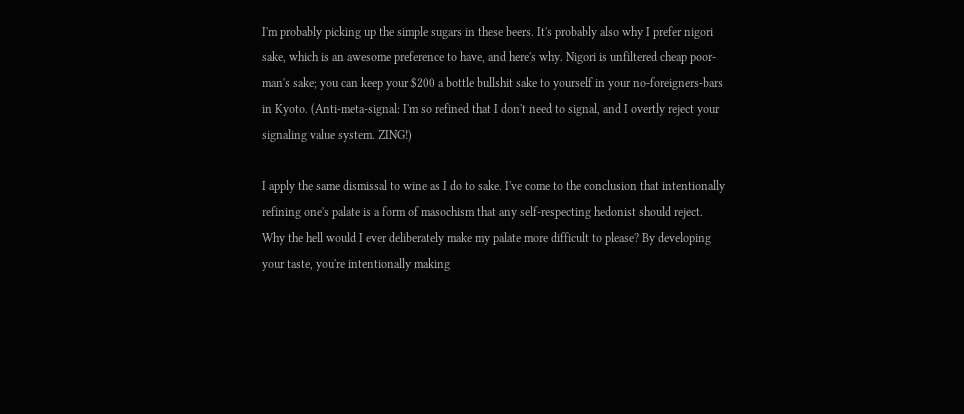I'm probably picking up the simple sugars in these beers. It's probably also why I prefer nigori sake, which is an awesome preference to have, and here's why. Nigori is unfiltered cheap poor-man's sake; you can keep your $200 a bottle bullshit sake to yourself in your no-foreigners-bars in Kyoto. (Anti-meta-signal: I'm so refined that I don't need to signal, and I overtly reject your signaling value system. ZING!)

I apply the same dismissal to wine as I do to sake. I've come to the conclusion that intentionally refining one's palate is a form of masochism that any self-respecting hedonist should reject. Why the hell would I ever deliberately make my palate more difficult to please? By developing your taste, you're intentionally making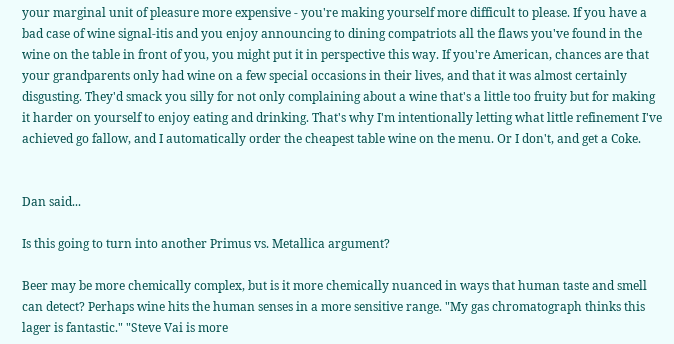your marginal unit of pleasure more expensive - you're making yourself more difficult to please. If you have a bad case of wine signal-itis and you enjoy announcing to dining compatriots all the flaws you've found in the wine on the table in front of you, you might put it in perspective this way. If you're American, chances are that your grandparents only had wine on a few special occasions in their lives, and that it was almost certainly disgusting. They'd smack you silly for not only complaining about a wine that's a little too fruity but for making it harder on yourself to enjoy eating and drinking. That's why I'm intentionally letting what little refinement I've achieved go fallow, and I automatically order the cheapest table wine on the menu. Or I don't, and get a Coke.


Dan said...

Is this going to turn into another Primus vs. Metallica argument?

Beer may be more chemically complex, but is it more chemically nuanced in ways that human taste and smell can detect? Perhaps wine hits the human senses in a more sensitive range. "My gas chromatograph thinks this lager is fantastic." "Steve Vai is more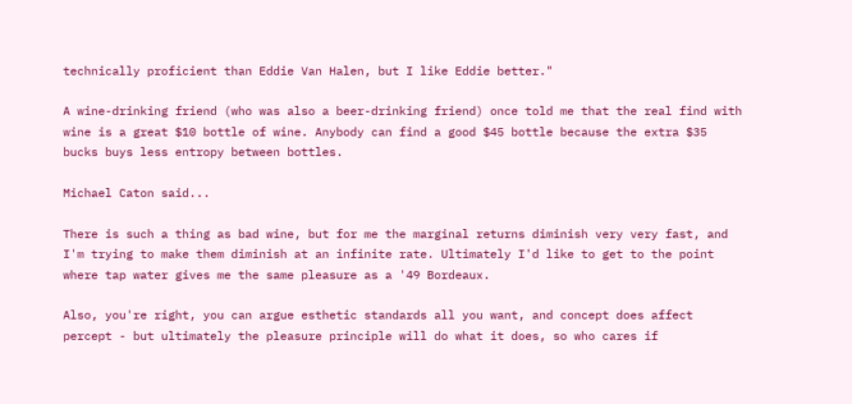technically proficient than Eddie Van Halen, but I like Eddie better."

A wine-drinking friend (who was also a beer-drinking friend) once told me that the real find with wine is a great $10 bottle of wine. Anybody can find a good $45 bottle because the extra $35 bucks buys less entropy between bottles.

Michael Caton said...

There is such a thing as bad wine, but for me the marginal returns diminish very very fast, and I'm trying to make them diminish at an infinite rate. Ultimately I'd like to get to the point where tap water gives me the same pleasure as a '49 Bordeaux.

Also, you're right, you can argue esthetic standards all you want, and concept does affect percept - but ultimately the pleasure principle will do what it does, so who cares if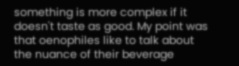something is more complex if it doesn't taste as good. My point was that oenophiles like to talk about the nuance of their beverage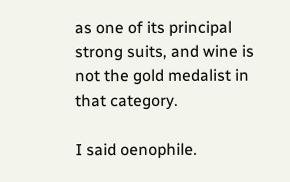as one of its principal strong suits, and wine is not the gold medalist in that category.

I said oenophile.